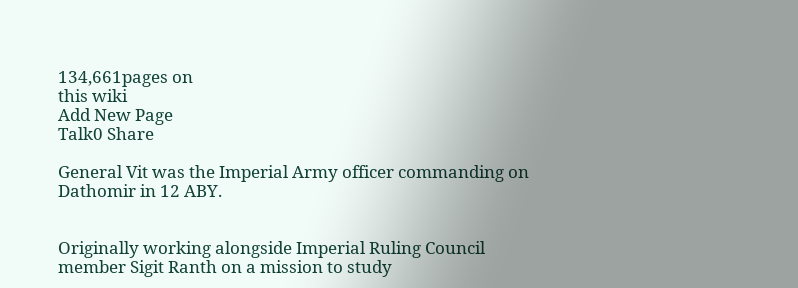134,661pages on
this wiki
Add New Page
Talk0 Share

General Vit was the Imperial Army officer commanding on Dathomir in 12 ABY.


Originally working alongside Imperial Ruling Council member Sigit Ranth on a mission to study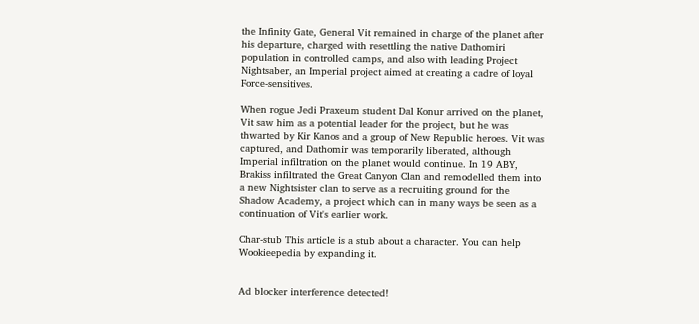the Infinity Gate, General Vit remained in charge of the planet after his departure, charged with resettling the native Dathomiri population in controlled camps, and also with leading Project Nightsaber, an Imperial project aimed at creating a cadre of loyal Force-sensitives.

When rogue Jedi Praxeum student Dal Konur arrived on the planet, Vit saw him as a potential leader for the project, but he was thwarted by Kir Kanos and a group of New Republic heroes. Vit was captured, and Dathomir was temporarily liberated, although Imperial infiltration on the planet would continue. In 19 ABY, Brakiss infiltrated the Great Canyon Clan and remodelled them into a new Nightsister clan to serve as a recruiting ground for the Shadow Academy, a project which can in many ways be seen as a continuation of Vit's earlier work.

Char-stub This article is a stub about a character. You can help Wookieepedia by expanding it.


Ad blocker interference detected!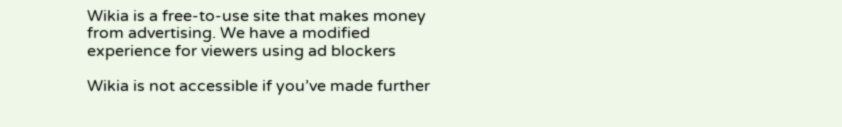Wikia is a free-to-use site that makes money from advertising. We have a modified experience for viewers using ad blockers

Wikia is not accessible if you’ve made further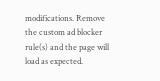modifications. Remove the custom ad blocker rule(s) and the page will load as expected.